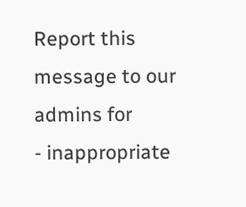Report this message to our admins for
- inappropriate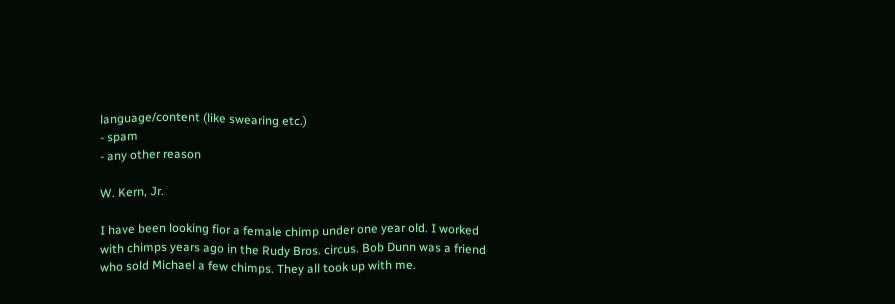language/content (like swearing etc.)
- spam
- any other reason

W. Kern, Jr.

I have been looking fior a female chimp under one year old. I worked with chimps years ago in the Rudy Bros. circus. Bob Dunn was a friend who sold Michael a few chimps. They all took up with me.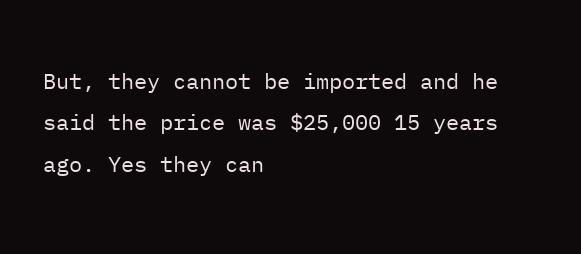But, they cannot be imported and he said the price was $25,000 15 years ago. Yes they can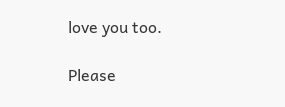love you too.

Please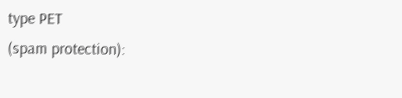type PET
(spam protection):